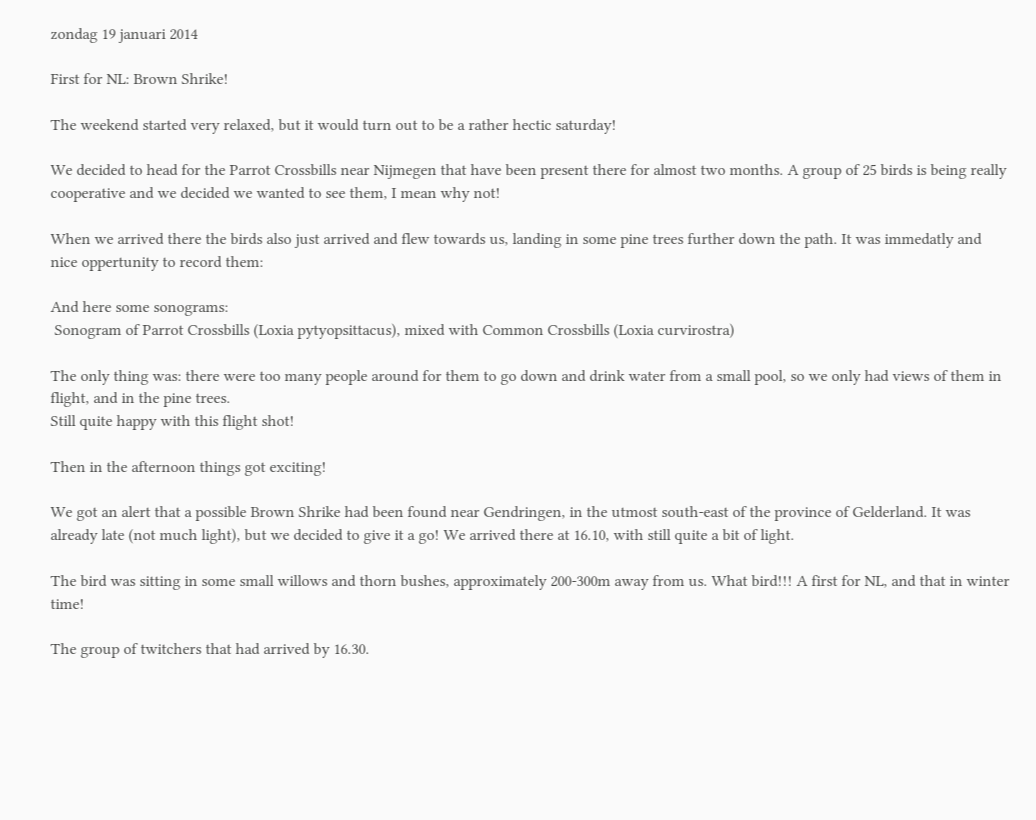zondag 19 januari 2014

First for NL: Brown Shrike!

The weekend started very relaxed, but it would turn out to be a rather hectic saturday!

We decided to head for the Parrot Crossbills near Nijmegen that have been present there for almost two months. A group of 25 birds is being really cooperative and we decided we wanted to see them, I mean why not!

When we arrived there the birds also just arrived and flew towards us, landing in some pine trees further down the path. It was immedatly and nice oppertunity to record them:

And here some sonograms:
 Sonogram of Parrot Crossbills (Loxia pytyopsittacus), mixed with Common Crossbills (Loxia curvirostra)

The only thing was: there were too many people around for them to go down and drink water from a small pool, so we only had views of them in flight, and in the pine trees.
Still quite happy with this flight shot!

Then in the afternoon things got exciting!

We got an alert that a possible Brown Shrike had been found near Gendringen, in the utmost south-east of the province of Gelderland. It was already late (not much light), but we decided to give it a go! We arrived there at 16.10, with still quite a bit of light.

The bird was sitting in some small willows and thorn bushes, approximately 200-300m away from us. What bird!!! A first for NL, and that in winter time!

The group of twitchers that had arrived by 16.30.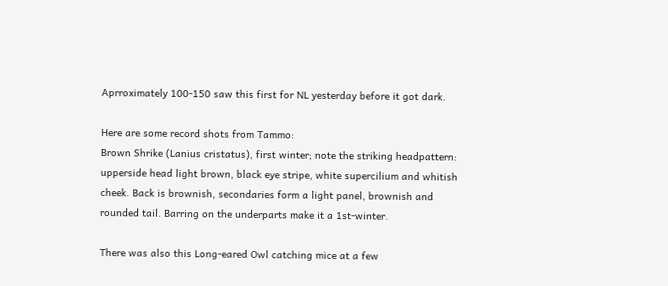Aprroximately 100-150 saw this first for NL yesterday before it got dark.

Here are some record shots from Tammo:
Brown Shrike (Lanius cristatus), first winter; note the striking headpattern: upperside head light brown, black eye stripe, white supercilium and whitish cheek. Back is brownish, secondaries form a light panel, brownish and rounded tail. Barring on the underparts make it a 1st-winter.

There was also this Long-eared Owl catching mice at a few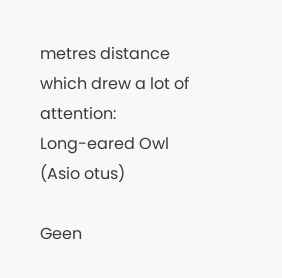metres distance which drew a lot of attention:
Long-eared Owl (Asio otus)

Geen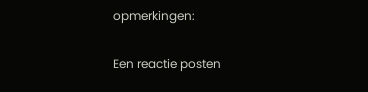opmerkingen:

Een reactie posten